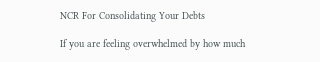NCR For Consolidating Your Debts

If you are feeling overwhelmed by how much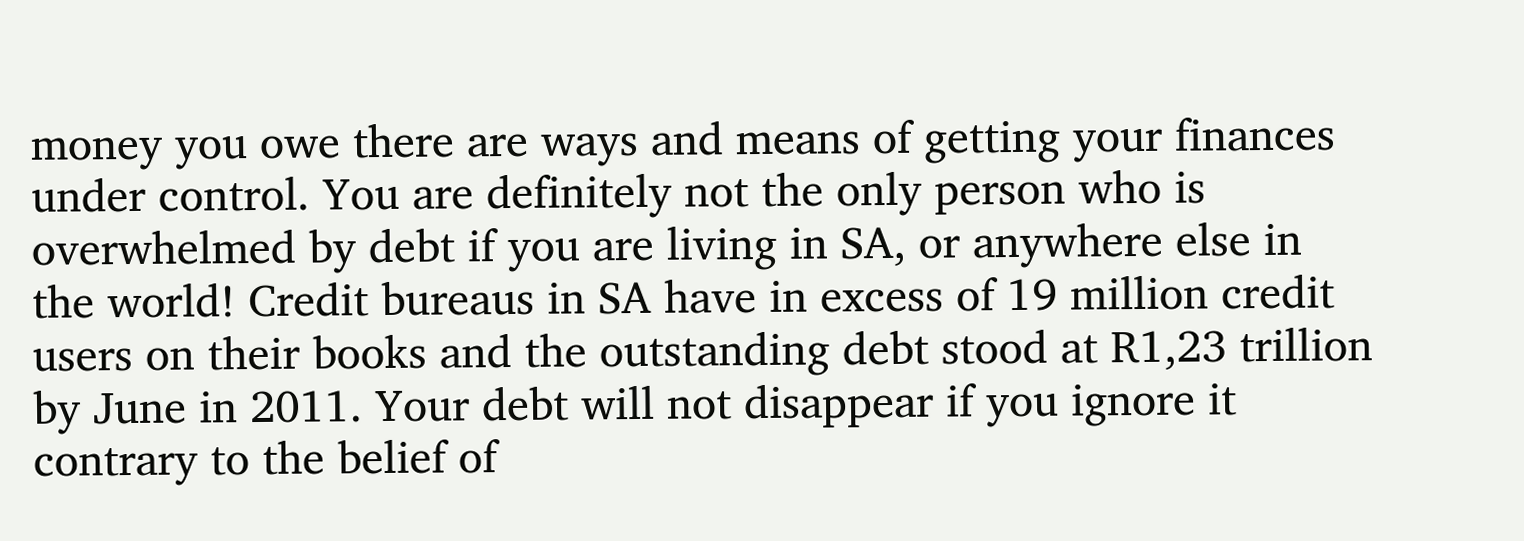money you owe there are ways and means of getting your finances under control. You are definitely not the only person who is overwhelmed by debt if you are living in SA, or anywhere else in the world! Credit bureaus in SA have in excess of 19 million credit users on their books and the outstanding debt stood at R1,23 trillion by June in 2011. Your debt will not disappear if you ignore it contrary to the belief of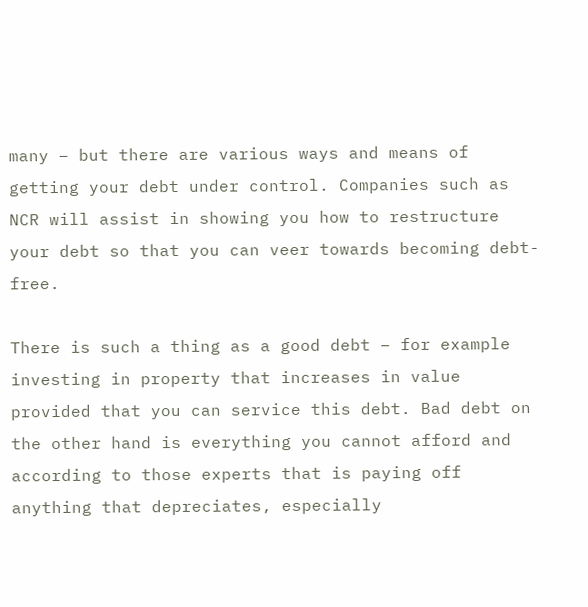many – but there are various ways and means of getting your debt under control. Companies such as NCR will assist in showing you how to restructure your debt so that you can veer towards becoming debt-free.

There is such a thing as a good debt – for example investing in property that increases in value provided that you can service this debt. Bad debt on the other hand is everything you cannot afford and according to those experts that is paying off anything that depreciates, especially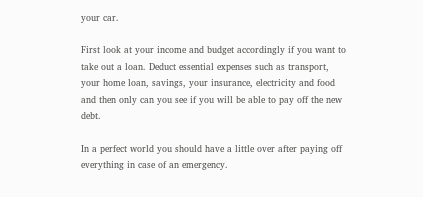your car.

First look at your income and budget accordingly if you want to take out a loan. Deduct essential expenses such as transport, your home loan, savings, your insurance, electricity and food and then only can you see if you will be able to pay off the new debt.

In a perfect world you should have a little over after paying off everything in case of an emergency.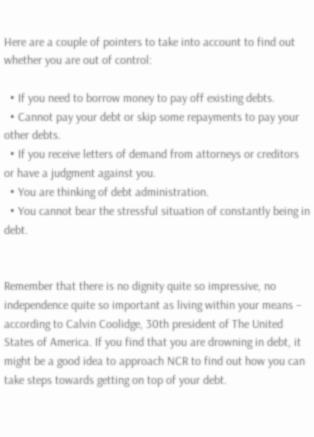Here are a couple of pointers to take into account to find out whether you are out of control:

  • If you need to borrow money to pay off existing debts.
  • Cannot pay your debt or skip some repayments to pay your other debts.
  • If you receive letters of demand from attorneys or creditors or have a judgment against you.
  • You are thinking of debt administration.
  • You cannot bear the stressful situation of constantly being in debt.


Remember that there is no dignity quite so impressive, no independence quite so important as living within your means – according to Calvin Coolidge, 30th president of The United States of America. If you find that you are drowning in debt, it might be a good idea to approach NCR to find out how you can take steps towards getting on top of your debt.